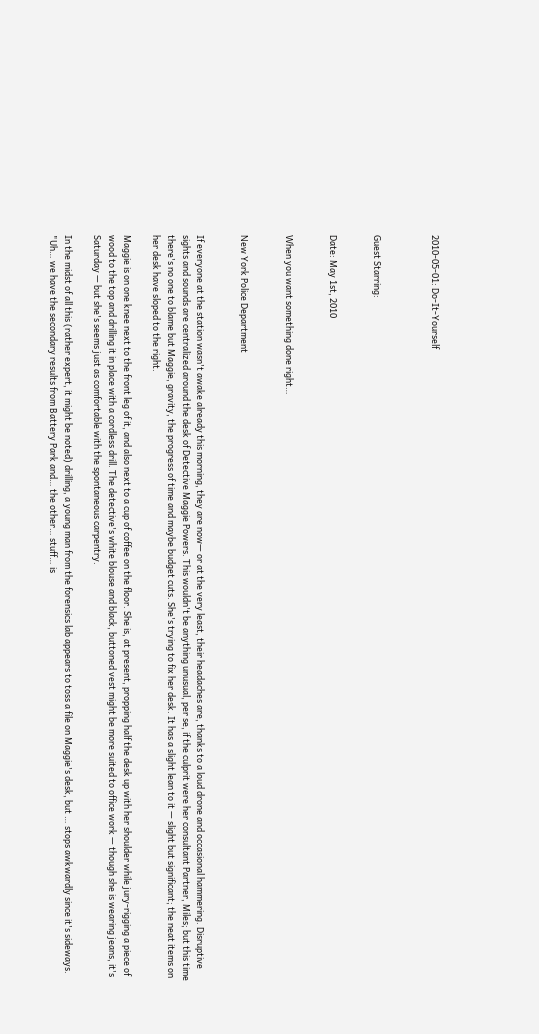2010-05-01: Do-It-Yourself



Guest Starring:


Date: May 1st, 2010


When you want something done right…


New York Police Department


If everyone at the station wasn't awake already this morning, they are now— or at the very least, their headaches are, thanks to a loud drone and occasional hammering. Disruptive sights and sounds are centralized around the desk of Detective Maggie Powers. This wouldn't be anything unusual, per se, if the culprit were her consultant Partner, Miles; but this time there's no one to blame but Maggie, gravity, the progress of time and maybe budget cuts. She's trying to fix her desk. It has a slight lean to it — slight but significant; the neat items on her desk have sloped to the right.

Maggie is on one knee next to the front leg of it, and also next to a cup of coffee on the floor. She is, at present, propping half the desk up with her shoulder while jury-rigging a piece of wood to the top and drilling it in place with a cordless drill. The detective's white blouse and black, buttoned vest might be more suited to office work — though she is wearing jeans, it's Saturday — but she's seems just as comfortable with the spontaneous carpentry.

In the midst of all this (rather expert, it might be noted) drilling, a young man from the forensics lab appears to toss a file on Maggie's desk, but … stops awkwardly since it's sideways. "Uh… we have the secondary results from Battery Park and… the other… stuff… is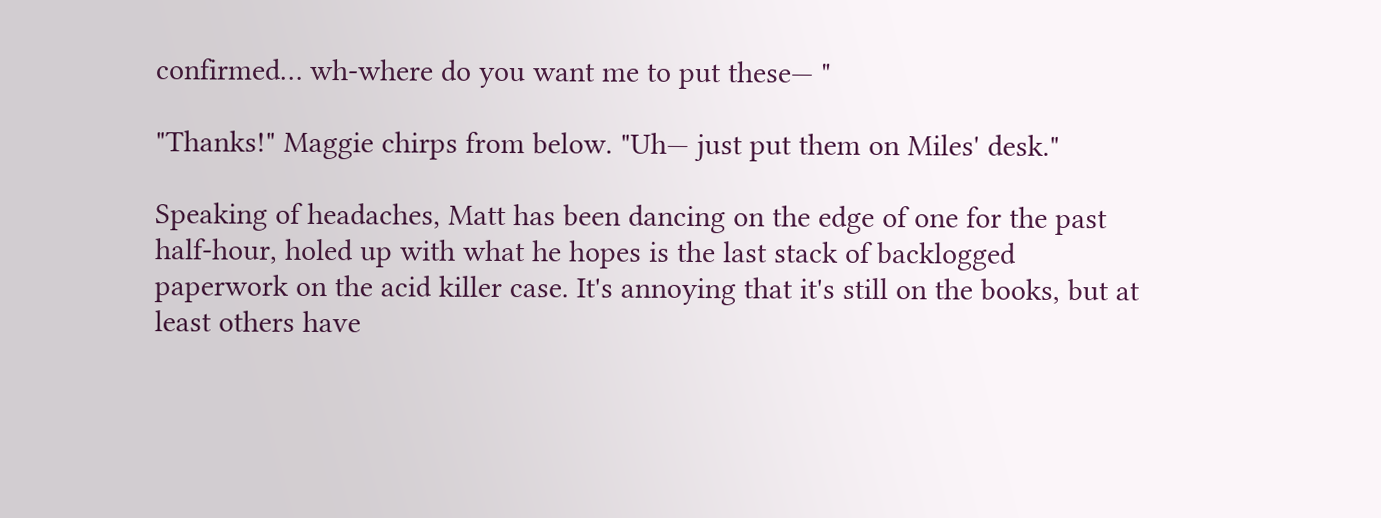confirmed… wh-where do you want me to put these— "

"Thanks!" Maggie chirps from below. "Uh— just put them on Miles' desk."

Speaking of headaches, Matt has been dancing on the edge of one for the past half-hour, holed up with what he hopes is the last stack of backlogged paperwork on the acid killer case. It's annoying that it's still on the books, but at least others have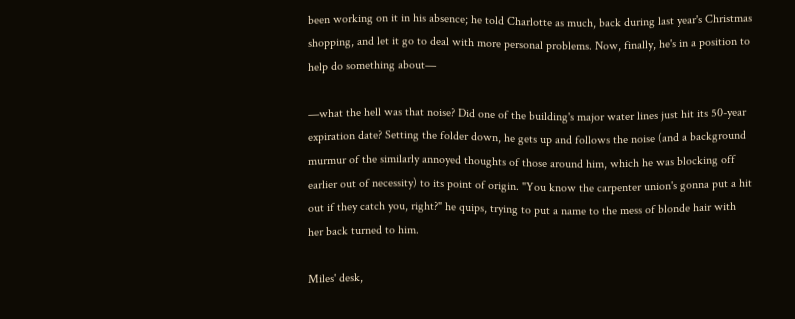been working on it in his absence; he told Charlotte as much, back during last year's Christmas shopping, and let it go to deal with more personal problems. Now, finally, he's in a position to help do something about—

—what the hell was that noise? Did one of the building's major water lines just hit its 50-year expiration date? Setting the folder down, he gets up and follows the noise (and a background murmur of the similarly annoyed thoughts of those around him, which he was blocking off earlier out of necessity) to its point of origin. "You know the carpenter union's gonna put a hit out if they catch you, right?" he quips, trying to put a name to the mess of blonde hair with her back turned to him.

Miles' desk,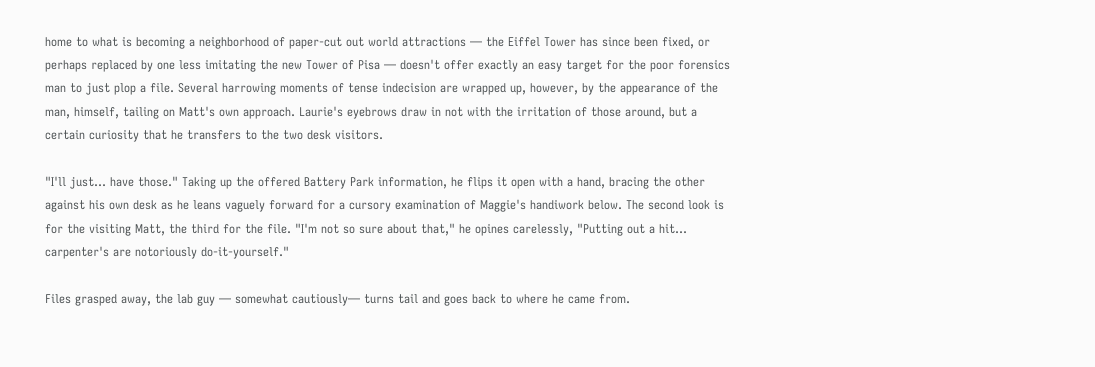home to what is becoming a neighborhood of paper-cut out world attractions — the Eiffel Tower has since been fixed, or perhaps replaced by one less imitating the new Tower of Pisa — doesn't offer exactly an easy target for the poor forensics man to just plop a file. Several harrowing moments of tense indecision are wrapped up, however, by the appearance of the man, himself, tailing on Matt's own approach. Laurie's eyebrows draw in not with the irritation of those around, but a certain curiosity that he transfers to the two desk visitors.

"I'll just… have those." Taking up the offered Battery Park information, he flips it open with a hand, bracing the other against his own desk as he leans vaguely forward for a cursory examination of Maggie's handiwork below. The second look is for the visiting Matt, the third for the file. "I'm not so sure about that," he opines carelessly, "Putting out a hit… carpenter's are notoriously do-it-yourself."

Files grasped away, the lab guy — somewhat cautiously— turns tail and goes back to where he came from.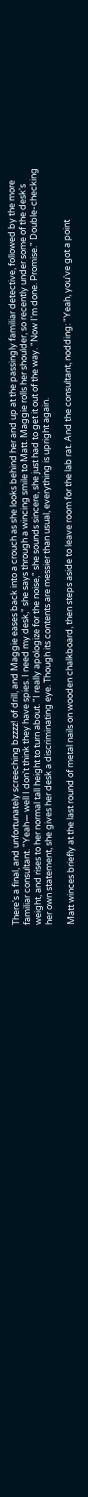There's a final, and unfortunately screeching bzzzz! of drill, and Maggie eases back into a crouch as she looks behind her and up at the passingly familiar detective, followed by the more familiar consultant. "Yeah— well I don't think they have spies. I need my desk," she says through a wincing smile to Matt. Maggie rolls her shoulder, so recently under some of the desk's weight, and rises to her normal tall height to turn about. "I really apologize for the noise," she sounds sincere, she just had to get it out of the way. "Now I'm done. Promise." Double-checking her own statement, she gives her desk a discriminating eye. Though its contents are messier than usual, everything is upright again.

Matt winces briefly at the last round of metal nails on wooden chalkboard, then steps aside to leave room for the lab rat. And the consultant, nodding: "Yeah, you've got a point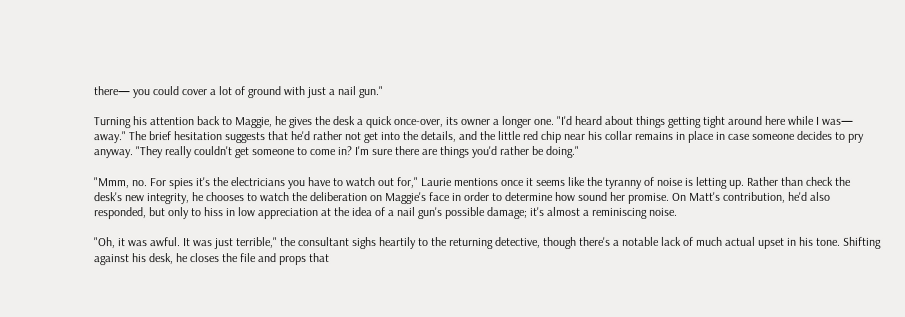there— you could cover a lot of ground with just a nail gun."

Turning his attention back to Maggie, he gives the desk a quick once-over, its owner a longer one. "I'd heard about things getting tight around here while I was— away." The brief hesitation suggests that he'd rather not get into the details, and the little red chip near his collar remains in place in case someone decides to pry anyway. "They really couldn't get someone to come in? I'm sure there are things you'd rather be doing."

"Mmm, no. For spies it's the electricians you have to watch out for," Laurie mentions once it seems like the tyranny of noise is letting up. Rather than check the desk's new integrity, he chooses to watch the deliberation on Maggie's face in order to determine how sound her promise. On Matt's contribution, he'd also responded, but only to hiss in low appreciation at the idea of a nail gun's possible damage; it's almost a reminiscing noise.

"Oh, it was awful. It was just terrible," the consultant sighs heartily to the returning detective, though there's a notable lack of much actual upset in his tone. Shifting against his desk, he closes the file and props that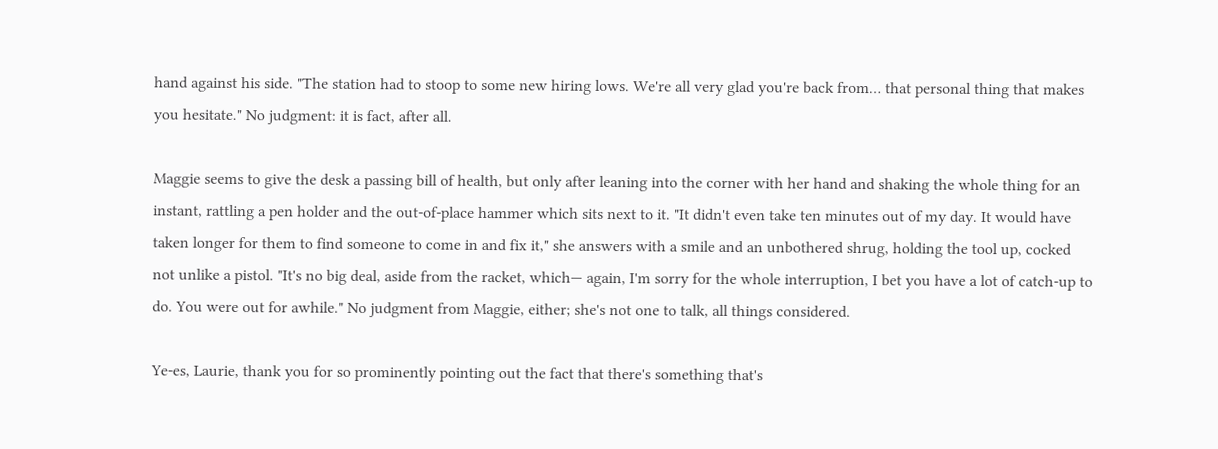hand against his side. "The station had to stoop to some new hiring lows. We're all very glad you're back from… that personal thing that makes you hesitate." No judgment: it is fact, after all.

Maggie seems to give the desk a passing bill of health, but only after leaning into the corner with her hand and shaking the whole thing for an instant, rattling a pen holder and the out-of-place hammer which sits next to it. "It didn't even take ten minutes out of my day. It would have taken longer for them to find someone to come in and fix it," she answers with a smile and an unbothered shrug, holding the tool up, cocked not unlike a pistol. "It's no big deal, aside from the racket, which— again, I'm sorry for the whole interruption, I bet you have a lot of catch-up to do. You were out for awhile." No judgment from Maggie, either; she's not one to talk, all things considered.

Ye-es, Laurie, thank you for so prominently pointing out the fact that there's something that's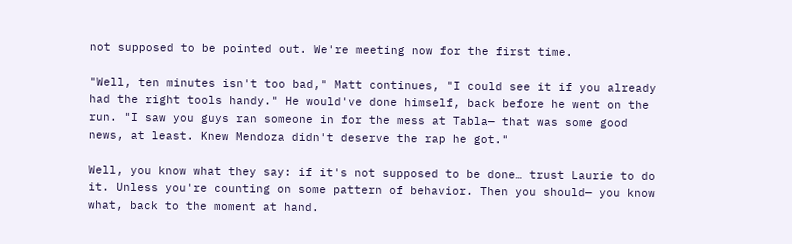not supposed to be pointed out. We're meeting now for the first time.

"Well, ten minutes isn't too bad," Matt continues, "I could see it if you already had the right tools handy." He would've done himself, back before he went on the run. "I saw you guys ran someone in for the mess at Tabla— that was some good news, at least. Knew Mendoza didn't deserve the rap he got."

Well, you know what they say: if it's not supposed to be done… trust Laurie to do it. Unless you're counting on some pattern of behavior. Then you should— you know what, back to the moment at hand.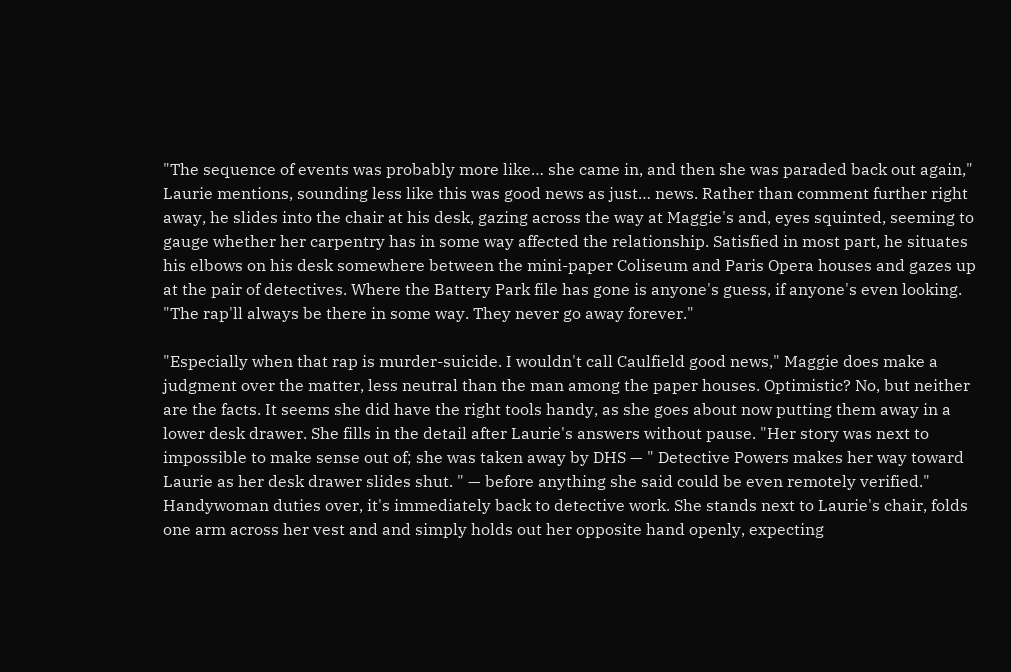"The sequence of events was probably more like… she came in, and then she was paraded back out again," Laurie mentions, sounding less like this was good news as just… news. Rather than comment further right away, he slides into the chair at his desk, gazing across the way at Maggie's and, eyes squinted, seeming to gauge whether her carpentry has in some way affected the relationship. Satisfied in most part, he situates his elbows on his desk somewhere between the mini-paper Coliseum and Paris Opera houses and gazes up at the pair of detectives. Where the Battery Park file has gone is anyone's guess, if anyone's even looking. "The rap'll always be there in some way. They never go away forever."

"Especially when that rap is murder-suicide. I wouldn't call Caulfield good news," Maggie does make a judgment over the matter, less neutral than the man among the paper houses. Optimistic? No, but neither are the facts. It seems she did have the right tools handy, as she goes about now putting them away in a lower desk drawer. She fills in the detail after Laurie's answers without pause. "Her story was next to impossible to make sense out of; she was taken away by DHS — " Detective Powers makes her way toward Laurie as her desk drawer slides shut. " — before anything she said could be even remotely verified." Handywoman duties over, it's immediately back to detective work. She stands next to Laurie's chair, folds one arm across her vest and and simply holds out her opposite hand openly, expecting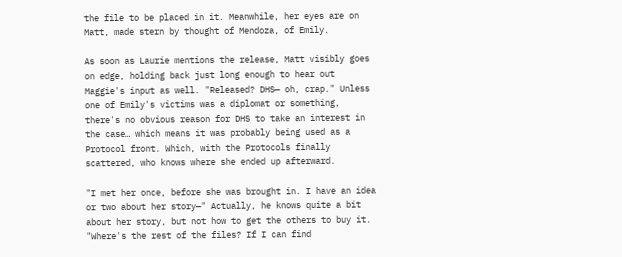the file to be placed in it. Meanwhile, her eyes are on Matt, made stern by thought of Mendoza, of Emily.

As soon as Laurie mentions the release, Matt visibly goes on edge, holding back just long enough to hear out Maggie's input as well. "Released? DHS— oh, crap." Unless one of Emily's victims was a diplomat or something, there's no obvious reason for DHS to take an interest in the case… which means it was probably being used as a Protocol front. Which, with the Protocols finally scattered, who knows where she ended up afterward.

"I met her once, before she was brought in. I have an idea or two about her story—" Actually, he knows quite a bit about her story, but not how to get the others to buy it. "Where's the rest of the files? If I can find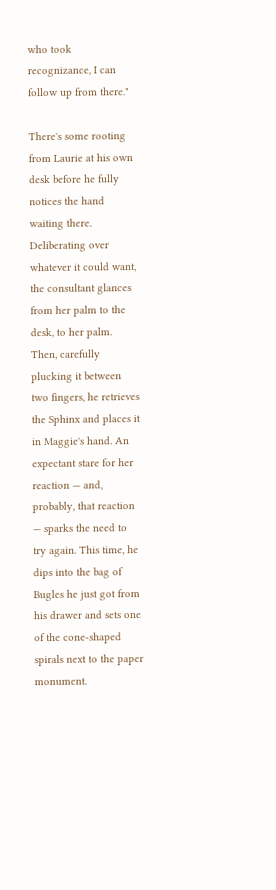who took recognizance, I can follow up from there."

There's some rooting from Laurie at his own desk before he fully notices the hand waiting there. Deliberating over whatever it could want, the consultant glances from her palm to the desk, to her palm. Then, carefully plucking it between two fingers, he retrieves the Sphinx and places it in Maggie's hand. An expectant stare for her reaction — and, probably, that reaction — sparks the need to try again. This time, he dips into the bag of Bugles he just got from his drawer and sets one of the cone-shaped spirals next to the paper monument.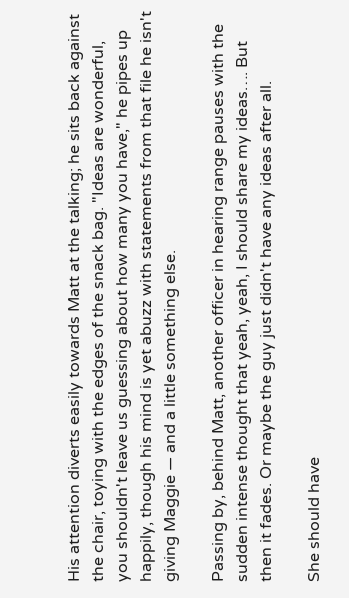His attention diverts easily towards Matt at the talking; he sits back against the chair, toying with the edges of the snack bag. "Ideas are wonderful, you shouldn't leave us guessing about how many you have," he pipes up happily, though his mind is yet abuzz with statements from that file he isn't giving Maggie — and a little something else.

Passing by, behind Matt, another officer in hearing range pauses with the sudden intense thought that yeah, yeah, I should share my ideas…. But then it fades. Or maybe the guy just didn't have any ideas after all.

She should have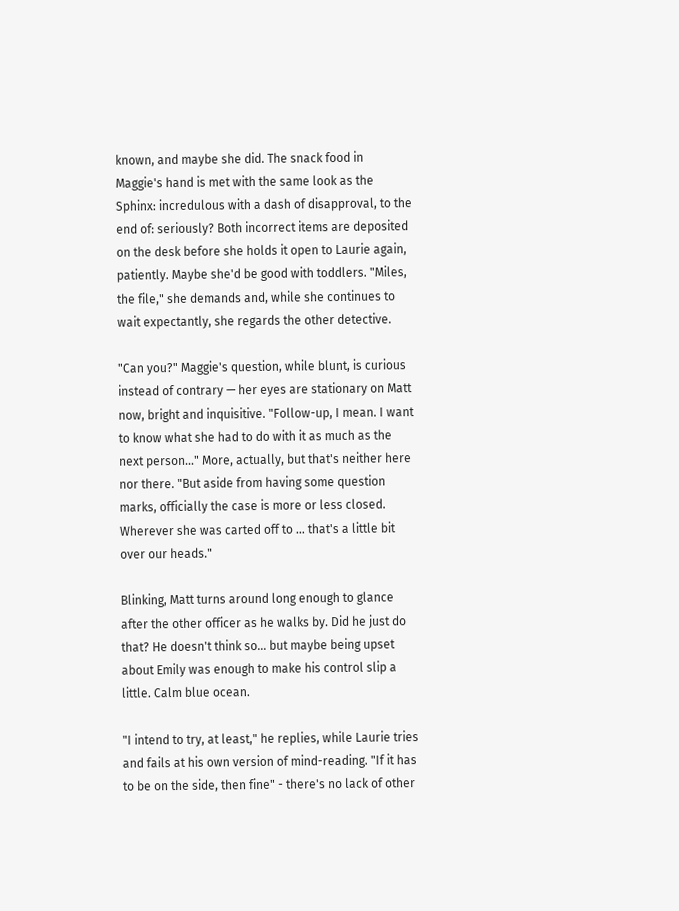known, and maybe she did. The snack food in Maggie's hand is met with the same look as the Sphinx: incredulous with a dash of disapproval, to the end of: seriously? Both incorrect items are deposited on the desk before she holds it open to Laurie again, patiently. Maybe she'd be good with toddlers. "Miles, the file," she demands and, while she continues to wait expectantly, she regards the other detective.

"Can you?" Maggie's question, while blunt, is curious instead of contrary — her eyes are stationary on Matt now, bright and inquisitive. "Follow-up, I mean. I want to know what she had to do with it as much as the next person…" More, actually, but that's neither here nor there. "But aside from having some question marks, officially the case is more or less closed. Wherever she was carted off to … that's a little bit over our heads."

Blinking, Matt turns around long enough to glance after the other officer as he walks by. Did he just do that? He doesn't think so… but maybe being upset about Emily was enough to make his control slip a little. Calm blue ocean.

"I intend to try, at least," he replies, while Laurie tries and fails at his own version of mind-reading. "If it has to be on the side, then fine" - there's no lack of other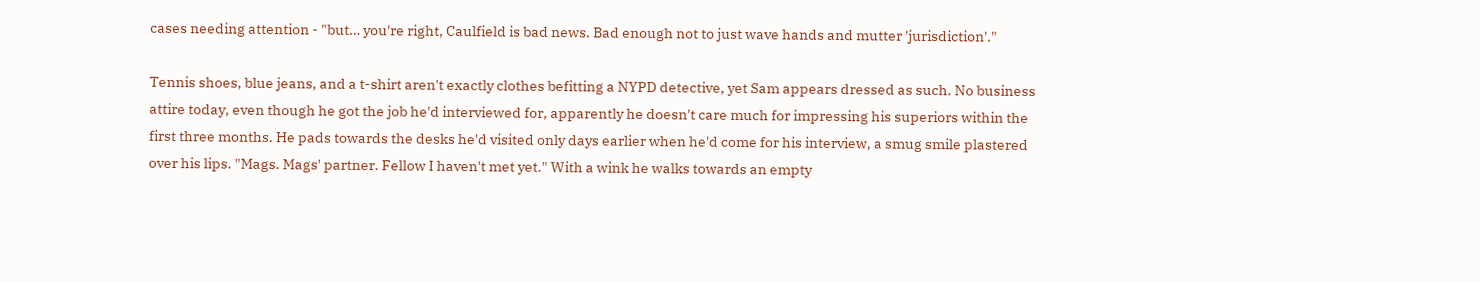cases needing attention - "but… you're right, Caulfield is bad news. Bad enough not to just wave hands and mutter 'jurisdiction'."

Tennis shoes, blue jeans, and a t-shirt aren't exactly clothes befitting a NYPD detective, yet Sam appears dressed as such. No business attire today, even though he got the job he'd interviewed for, apparently he doesn't care much for impressing his superiors within the first three months. He pads towards the desks he'd visited only days earlier when he'd come for his interview, a smug smile plastered over his lips. "Mags. Mags' partner. Fellow I haven't met yet." With a wink he walks towards an empty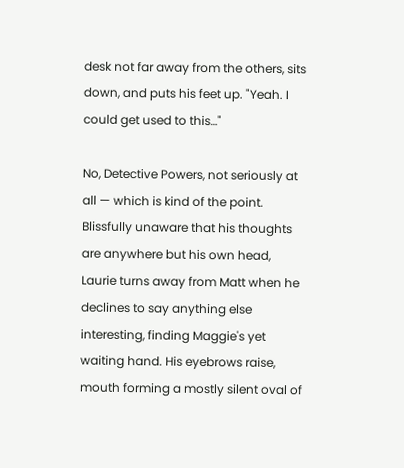desk not far away from the others, sits down, and puts his feet up. "Yeah. I could get used to this…"

No, Detective Powers, not seriously at all — which is kind of the point. Blissfully unaware that his thoughts are anywhere but his own head, Laurie turns away from Matt when he declines to say anything else interesting, finding Maggie's yet waiting hand. His eyebrows raise, mouth forming a mostly silent oval of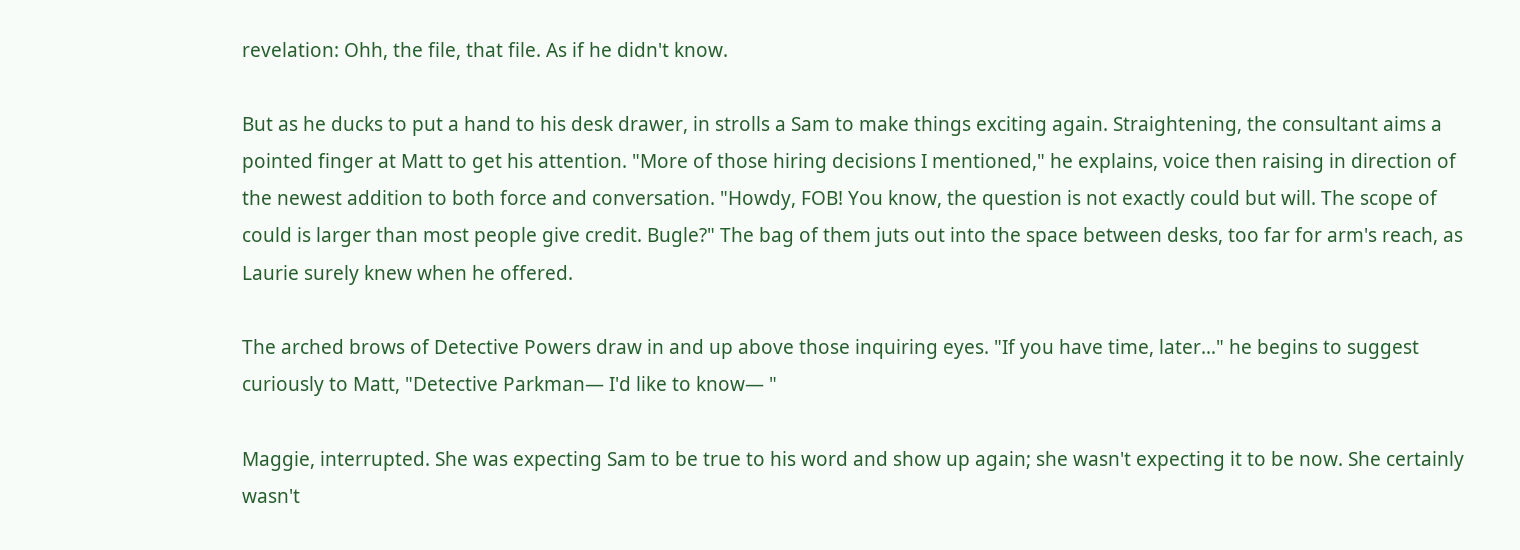revelation: Ohh, the file, that file. As if he didn't know.

But as he ducks to put a hand to his desk drawer, in strolls a Sam to make things exciting again. Straightening, the consultant aims a pointed finger at Matt to get his attention. "More of those hiring decisions I mentioned," he explains, voice then raising in direction of the newest addition to both force and conversation. "Howdy, FOB! You know, the question is not exactly could but will. The scope of could is larger than most people give credit. Bugle?" The bag of them juts out into the space between desks, too far for arm's reach, as Laurie surely knew when he offered.

The arched brows of Detective Powers draw in and up above those inquiring eyes. "If you have time, later…" he begins to suggest curiously to Matt, "Detective Parkman— I'd like to know— "

Maggie, interrupted. She was expecting Sam to be true to his word and show up again; she wasn't expecting it to be now. She certainly wasn't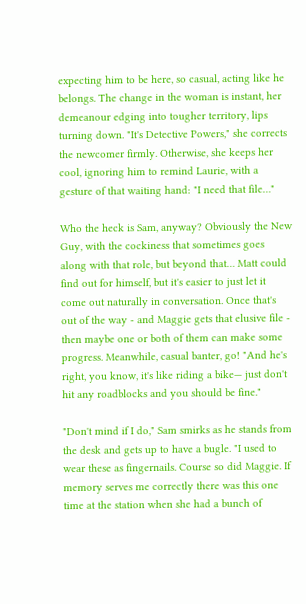expecting him to be here, so casual, acting like he belongs. The change in the woman is instant, her demeanour edging into tougher territory, lips turning down. "It's Detective Powers," she corrects the newcomer firmly. Otherwise, she keeps her cool, ignoring him to remind Laurie, with a gesture of that waiting hand: "I need that file…"

Who the heck is Sam, anyway? Obviously the New Guy, with the cockiness that sometimes goes along with that role, but beyond that… Matt could find out for himself, but it's easier to just let it come out naturally in conversation. Once that's out of the way - and Maggie gets that elusive file - then maybe one or both of them can make some progress. Meanwhile, casual banter, go! "And he's right, you know, it's like riding a bike— just don't hit any roadblocks and you should be fine."

"Don't mind if I do," Sam smirks as he stands from the desk and gets up to have a bugle. "I used to wear these as fingernails. Course so did Maggie. If memory serves me correctly there was this one time at the station when she had a bunch of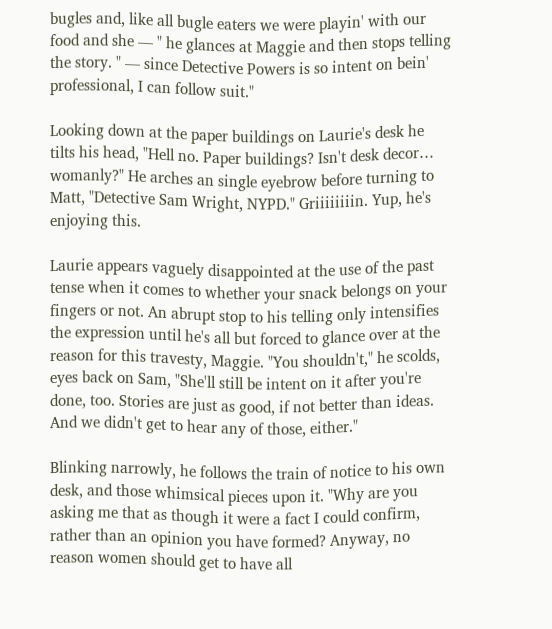bugles and, like all bugle eaters we were playin' with our food and she — " he glances at Maggie and then stops telling the story. " — since Detective Powers is so intent on bein' professional, I can follow suit."

Looking down at the paper buildings on Laurie's desk he tilts his head, "Hell no. Paper buildings? Isn't desk decor… womanly?" He arches an single eyebrow before turning to Matt, "Detective Sam Wright, NYPD." Griiiiiiiin. Yup, he's enjoying this.

Laurie appears vaguely disappointed at the use of the past tense when it comes to whether your snack belongs on your fingers or not. An abrupt stop to his telling only intensifies the expression until he's all but forced to glance over at the reason for this travesty, Maggie. "You shouldn't," he scolds, eyes back on Sam, "She'll still be intent on it after you're done, too. Stories are just as good, if not better than ideas. And we didn't get to hear any of those, either."

Blinking narrowly, he follows the train of notice to his own desk, and those whimsical pieces upon it. "Why are you asking me that as though it were a fact I could confirm, rather than an opinion you have formed? Anyway, no reason women should get to have all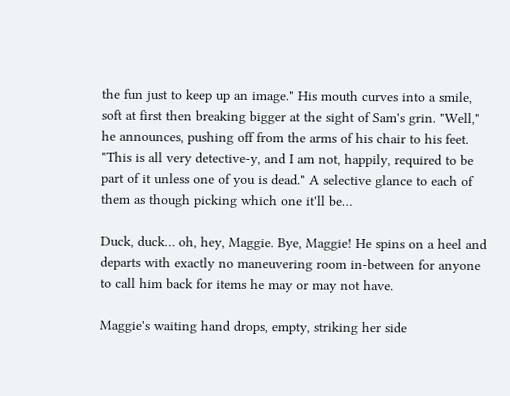the fun just to keep up an image." His mouth curves into a smile, soft at first then breaking bigger at the sight of Sam's grin. "Well," he announces, pushing off from the arms of his chair to his feet. "This is all very detective-y, and I am not, happily, required to be part of it unless one of you is dead." A selective glance to each of them as though picking which one it'll be…

Duck, duck… oh, hey, Maggie. Bye, Maggie! He spins on a heel and departs with exactly no maneuvering room in-between for anyone to call him back for items he may or may not have.

Maggie's waiting hand drops, empty, striking her side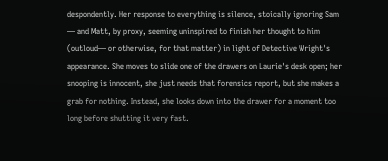despondently. Her response to everything is silence, stoically ignoring Sam — and Matt, by proxy, seeming uninspired to finish her thought to him (outloud— or otherwise, for that matter) in light of Detective Wright's appearance. She moves to slide one of the drawers on Laurie's desk open; her snooping is innocent, she just needs that forensics report, but she makes a grab for nothing. Instead, she looks down into the drawer for a moment too long before shutting it very fast.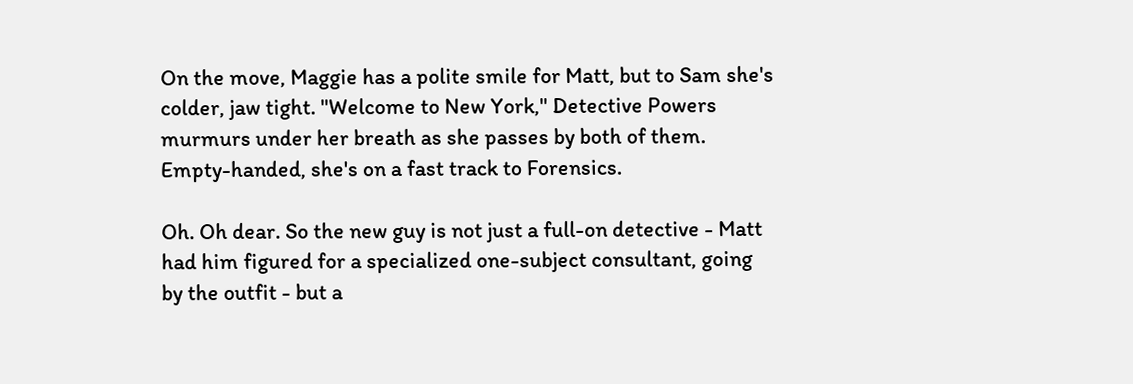On the move, Maggie has a polite smile for Matt, but to Sam she's colder, jaw tight. "Welcome to New York," Detective Powers murmurs under her breath as she passes by both of them. Empty-handed, she's on a fast track to Forensics.

Oh. Oh dear. So the new guy is not just a full-on detective - Matt had him figured for a specialized one-subject consultant, going by the outfit - but a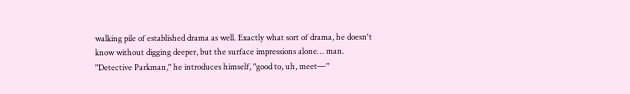walking pile of established drama as well. Exactly what sort of drama, he doesn't know without digging deeper, but the surface impressions alone… man. "Detective Parkman," he introduces himself, "good to, uh, meet—"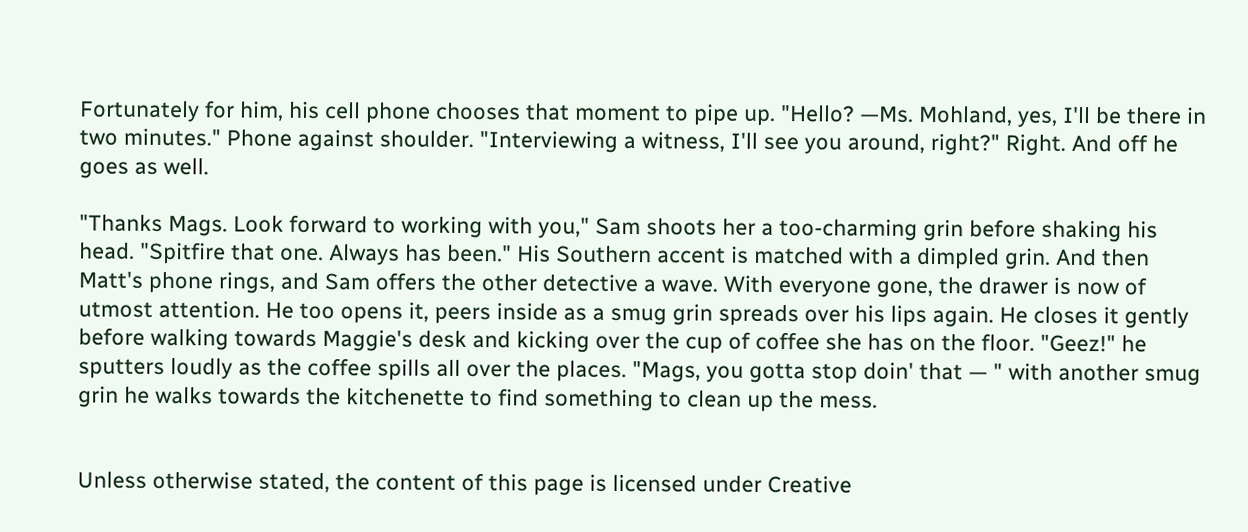Fortunately for him, his cell phone chooses that moment to pipe up. "Hello? —Ms. Mohland, yes, I'll be there in two minutes." Phone against shoulder. "Interviewing a witness, I'll see you around, right?" Right. And off he goes as well.

"Thanks Mags. Look forward to working with you," Sam shoots her a too-charming grin before shaking his head. "Spitfire that one. Always has been." His Southern accent is matched with a dimpled grin. And then Matt's phone rings, and Sam offers the other detective a wave. With everyone gone, the drawer is now of utmost attention. He too opens it, peers inside as a smug grin spreads over his lips again. He closes it gently before walking towards Maggie's desk and kicking over the cup of coffee she has on the floor. "Geez!" he sputters loudly as the coffee spills all over the places. "Mags, you gotta stop doin' that — " with another smug grin he walks towards the kitchenette to find something to clean up the mess.


Unless otherwise stated, the content of this page is licensed under Creative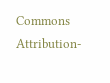Commons Attribution-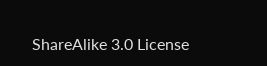ShareAlike 3.0 License